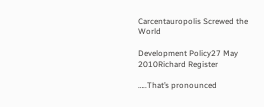Carcentauropolis Screwed the World

Development Policy27 May 2010Richard Register

…..That’s pronounced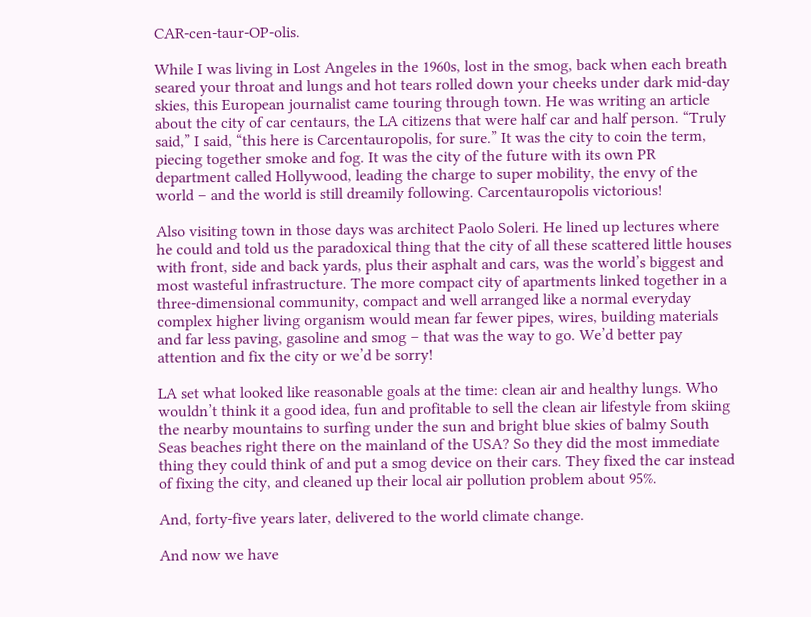CAR-cen-taur-OP-olis.

While I was living in Lost Angeles in the 1960s, lost in the smog, back when each breath seared your throat and lungs and hot tears rolled down your cheeks under dark mid-day skies, this European journalist came touring through town. He was writing an article about the city of car centaurs, the LA citizens that were half car and half person. “Truly said,” I said, “this here is Carcentauropolis, for sure.” It was the city to coin the term, piecing together smoke and fog. It was the city of the future with its own PR department called Hollywood, leading the charge to super mobility, the envy of the world – and the world is still dreamily following. Carcentauropolis victorious!

Also visiting town in those days was architect Paolo Soleri. He lined up lectures where he could and told us the paradoxical thing that the city of all these scattered little houses with front, side and back yards, plus their asphalt and cars, was the world’s biggest and most wasteful infrastructure. The more compact city of apartments linked together in a three-dimensional community, compact and well arranged like a normal everyday complex higher living organism would mean far fewer pipes, wires, building materials and far less paving, gasoline and smog – that was the way to go. We’d better pay attention and fix the city or we’d be sorry!

LA set what looked like reasonable goals at the time: clean air and healthy lungs. Who wouldn’t think it a good idea, fun and profitable to sell the clean air lifestyle from skiing the nearby mountains to surfing under the sun and bright blue skies of balmy South Seas beaches right there on the mainland of the USA? So they did the most immediate thing they could think of and put a smog device on their cars. They fixed the car instead of fixing the city, and cleaned up their local air pollution problem about 95%.

And, forty-five years later, delivered to the world climate change.

And now we have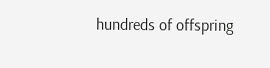hundreds of offspring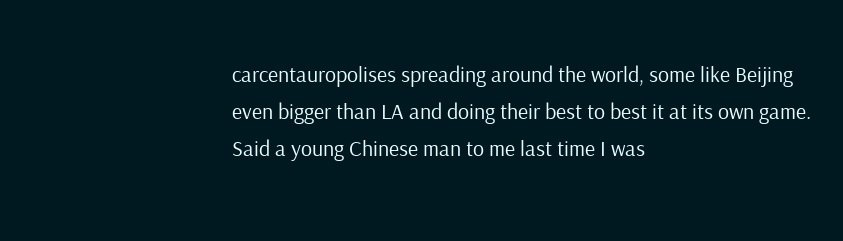carcentauropolises spreading around the world, some like Beijing even bigger than LA and doing their best to best it at its own game. Said a young Chinese man to me last time I was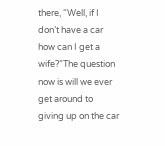there, “Well, if I don’t have a car how can I get a wife?”The question now is will we ever get around to giving up on the car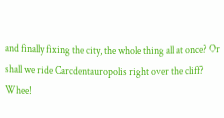and finally fixing the city, the whole thing all at once? Or shall we ride Carcdentauropolis right over the cliff? Whee!